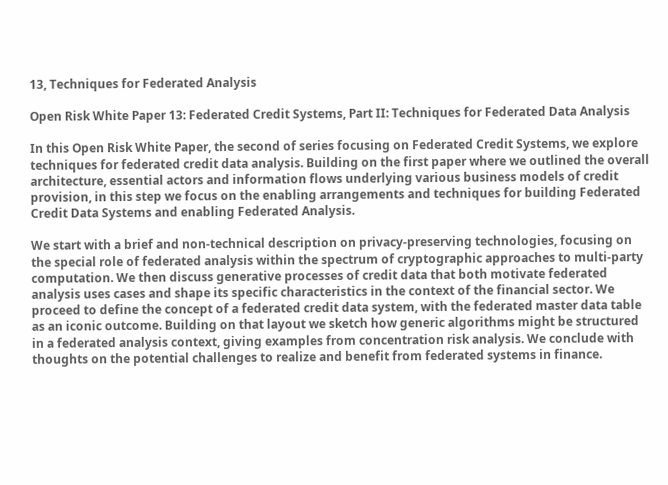13, Techniques for Federated Analysis

Open Risk White Paper 13: Federated Credit Systems, Part II: Techniques for Federated Data Analysis

In this Open Risk White Paper, the second of series focusing on Federated Credit Systems, we explore techniques for federated credit data analysis. Building on the first paper where we outlined the overall architecture, essential actors and information flows underlying various business models of credit provision, in this step we focus on the enabling arrangements and techniques for building Federated Credit Data Systems and enabling Federated Analysis.

We start with a brief and non-technical description on privacy-preserving technologies, focusing on the special role of federated analysis within the spectrum of cryptographic approaches to multi-party computation. We then discuss generative processes of credit data that both motivate federated analysis uses cases and shape its specific characteristics in the context of the financial sector. We proceed to define the concept of a federated credit data system, with the federated master data table as an iconic outcome. Building on that layout we sketch how generic algorithms might be structured in a federated analysis context, giving examples from concentration risk analysis. We conclude with thoughts on the potential challenges to realize and benefit from federated systems in finance.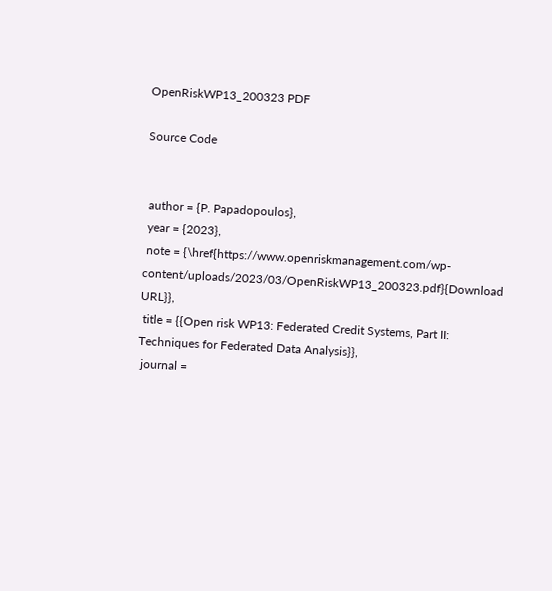OpenRiskWP13_200323 PDF

Source Code


 author = {P. Papadopoulos},
 year = {2023},
 note = {\href{https://www.openriskmanagement.com/wp-content/uploads/2023/03/OpenRiskWP13_200323.pdf}{Download URL}},
 title = {{Open risk WP13: Federated Credit Systems, Part II: Techniques for Federated Data Analysis}},
 journal =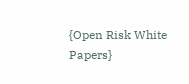{Open Risk White Papers}